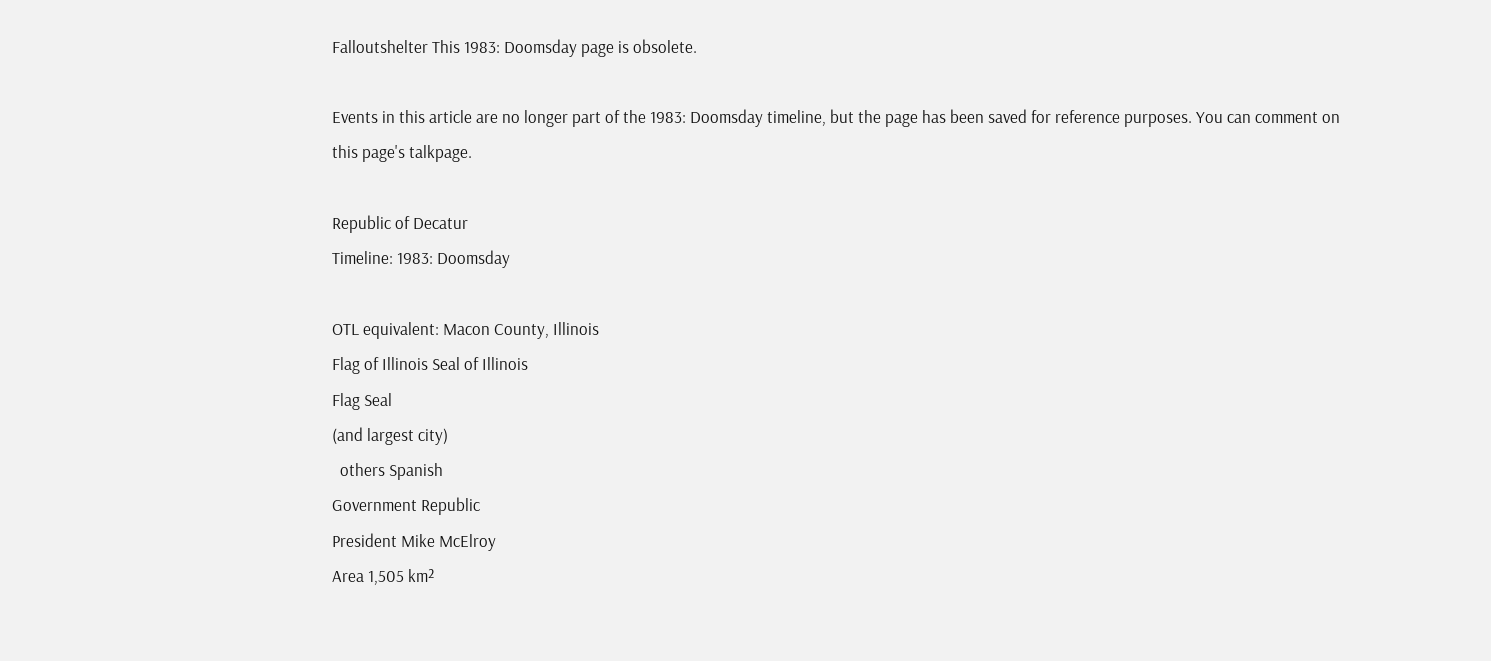Falloutshelter This 1983: Doomsday page is obsolete.

Events in this article are no longer part of the 1983: Doomsday timeline, but the page has been saved for reference purposes. You can comment on this page's talkpage.

Republic of Decatur
Timeline: 1983: Doomsday

OTL equivalent: Macon County, Illinois
Flag of Illinois Seal of Illinois
Flag Seal
(and largest city)
  others Spanish
Government Republic
President Mike McElroy
Area 1,505 km²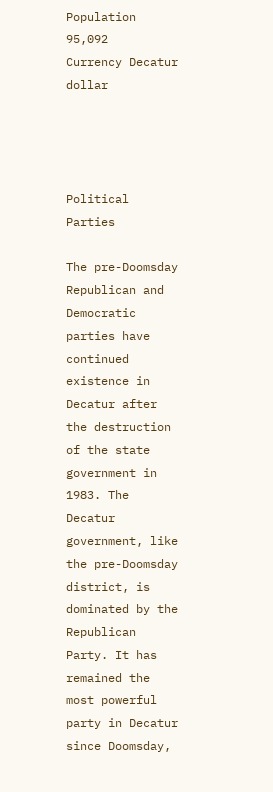Population 95,092
Currency Decatur dollar




Political Parties

The pre-Doomsday Republican and Democratic parties have continued existence in Decatur after the destruction of the state government in 1983. The Decatur government, like the pre-Doomsday district, is dominated by the Republican Party. It has remained the most powerful party in Decatur since Doomsday,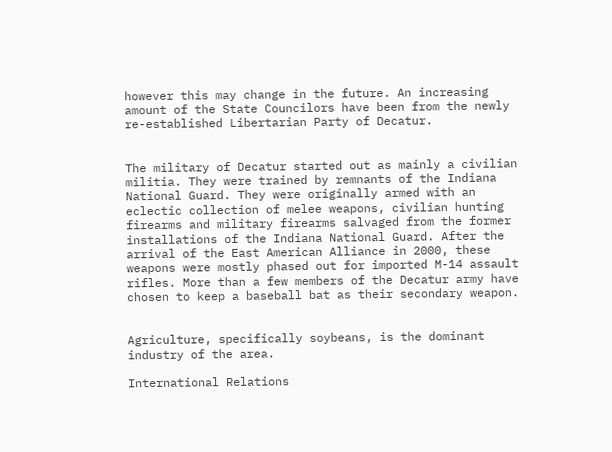however this may change in the future. An increasing amount of the State Councilors have been from the newly re-established Libertarian Party of Decatur.


The military of Decatur started out as mainly a civilian militia. They were trained by remnants of the Indiana National Guard. They were originally armed with an eclectic collection of melee weapons, civilian hunting firearms and military firearms salvaged from the former installations of the Indiana National Guard. After the arrival of the East American Alliance in 2000, these weapons were mostly phased out for imported M-14 assault rifles. More than a few members of the Decatur army have chosen to keep a baseball bat as their secondary weapon.


Agriculture, specifically soybeans, is the dominant industry of the area.

International Relations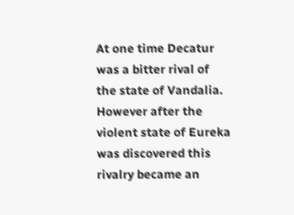At one time Decatur was a bitter rival of the state of Vandalia. However after the violent state of Eureka was discovered this rivalry became an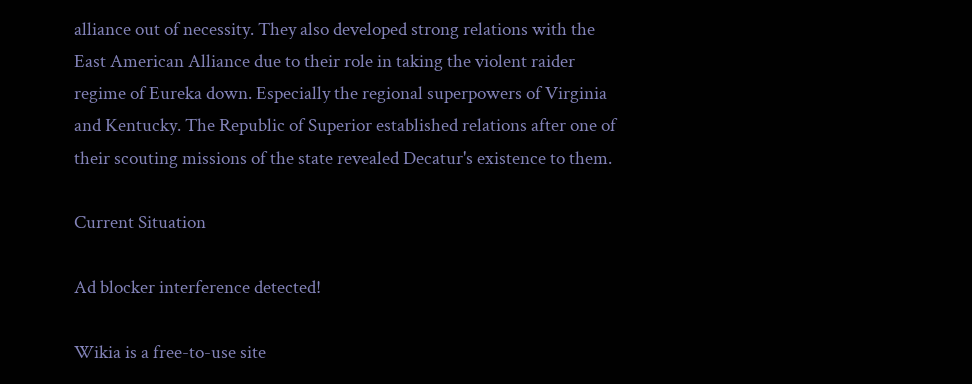alliance out of necessity. They also developed strong relations with the East American Alliance due to their role in taking the violent raider regime of Eureka down. Especially the regional superpowers of Virginia and Kentucky. The Republic of Superior established relations after one of their scouting missions of the state revealed Decatur's existence to them.

Current Situation

Ad blocker interference detected!

Wikia is a free-to-use site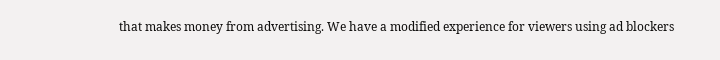that makes money from advertising. We have a modified experience for viewers using ad blockers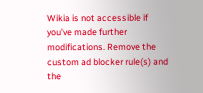Wikia is not accessible if you’ve made further modifications. Remove the custom ad blocker rule(s) and the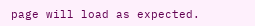page will load as expected.